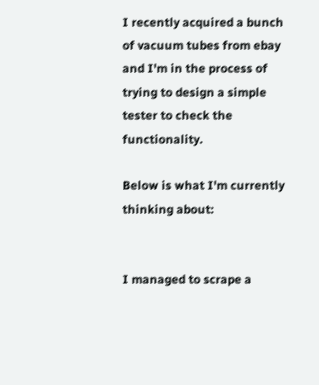I recently acquired a bunch of vacuum tubes from ebay and I'm in the process of trying to design a simple tester to check the functionality.

Below is what I'm currently thinking about:


I managed to scrape a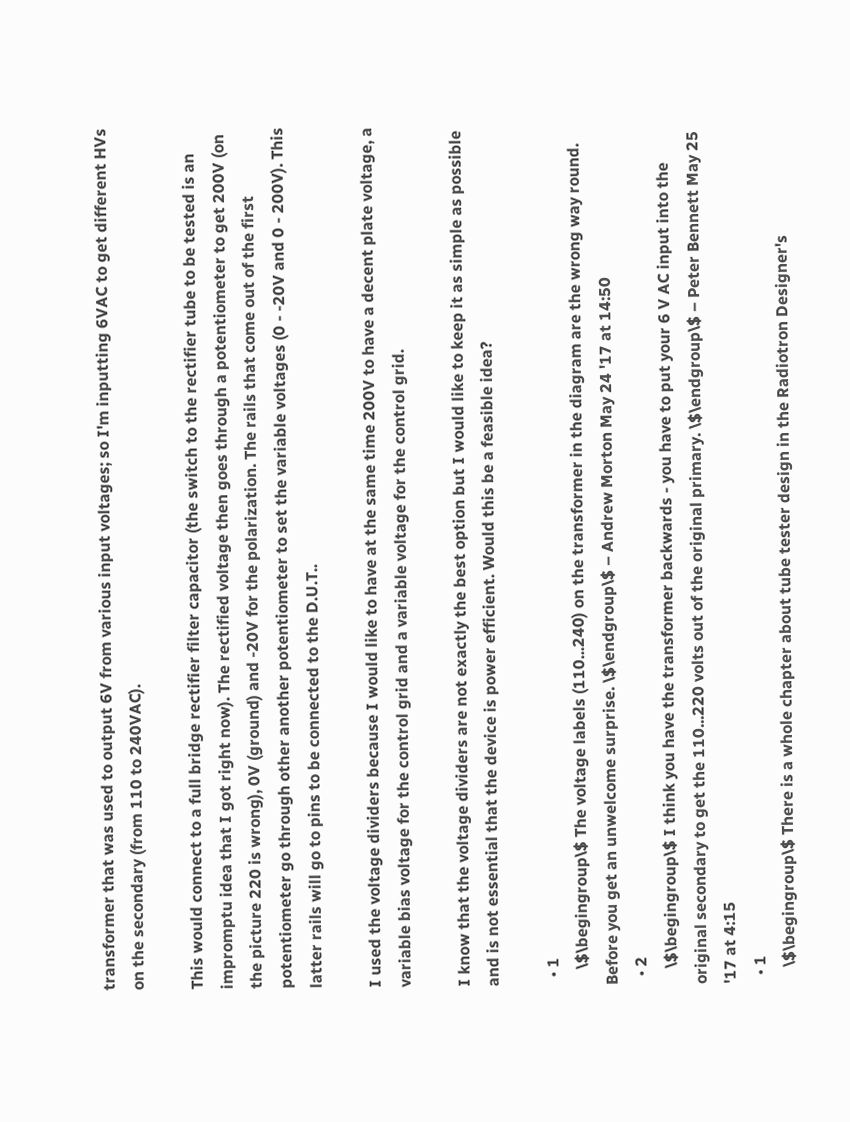transformer that was used to output 6V from various input voltages; so I'm inputting 6VAC to get different HVs on the secondary (from 110 to 240VAC).

This would connect to a full bridge rectifier filter capacitor (the switch to the rectifier tube to be tested is an impromptu idea that I got right now). The rectified voltage then goes through a potentiometer to get 200V (on the picture 220 is wrong), 0V (ground) and -20V for the polarization. The rails that come out of the first potentiometer go through other another potentiometer to set the variable voltages (0 - -20V and 0 - 200V). This latter rails will go to pins to be connected to the D.U.T..

I used the voltage dividers because I would like to have at the same time 200V to have a decent plate voltage, a variable bias voltage for the control grid and a variable voltage for the control grid.

I know that the voltage dividers are not exactly the best option but I would like to keep it as simple as possible and is not essential that the device is power efficient. Would this be a feasible idea?

  • 1
    \$\begingroup\$ The voltage labels (110...240) on the transformer in the diagram are the wrong way round. Before you get an unwelcome surprise. \$\endgroup\$ – Andrew Morton May 24 '17 at 14:50
  • 2
    \$\begingroup\$ I think you have the transformer backwards - you have to put your 6 V AC input into the original secondary to get the 110...220 volts out of the original primary. \$\endgroup\$ – Peter Bennett May 25 '17 at 4:15
  • 1
    \$\begingroup\$ There is a whole chapter about tube tester design in the Radiotron Designer's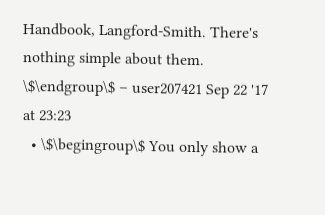Handbook, Langford-Smith. There's nothing simple about them. \$\endgroup\$ – user207421 Sep 22 '17 at 23:23
  • \$\begingroup\$ You only show a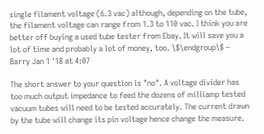single filament voltage (6.3 vac) although, depending on the tube, the filament voltage can range from 1.3 to 110 vac. I think you are better off buying a used tube tester from Ebay. It will save you a lot of time and probably a lot of money, too. \$\endgroup\$ – Barry Jan 1 '18 at 4:07

The short answer to your question is "no". A voltage divider has too much output impedance to feed the dozens of milliamp tested vacuum tubes will need to be tested accurately. The current drawn by the tube will change its pin voltage hence change the measure.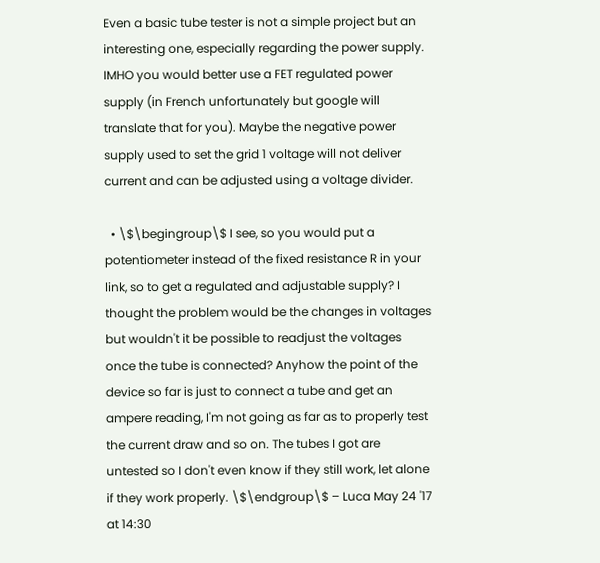Even a basic tube tester is not a simple project but an interesting one, especially regarding the power supply. IMHO you would better use a FET regulated power supply (in French unfortunately but google will translate that for you). Maybe the negative power supply used to set the grid 1 voltage will not deliver current and can be adjusted using a voltage divider.

  • \$\begingroup\$ I see, so you would put a potentiometer instead of the fixed resistance R in your link, so to get a regulated and adjustable supply? I thought the problem would be the changes in voltages but wouldn't it be possible to readjust the voltages once the tube is connected? Anyhow the point of the device so far is just to connect a tube and get an ampere reading, I'm not going as far as to properly test the current draw and so on. The tubes I got are untested so I don't even know if they still work, let alone if they work properly. \$\endgroup\$ – Luca May 24 '17 at 14:30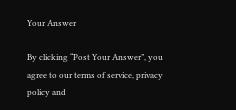Your Answer

By clicking “Post Your Answer”, you agree to our terms of service, privacy policy and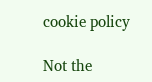cookie policy

Not the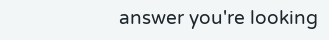answer you're looking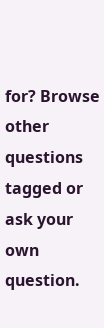for? Browse other questions tagged or ask your own question.